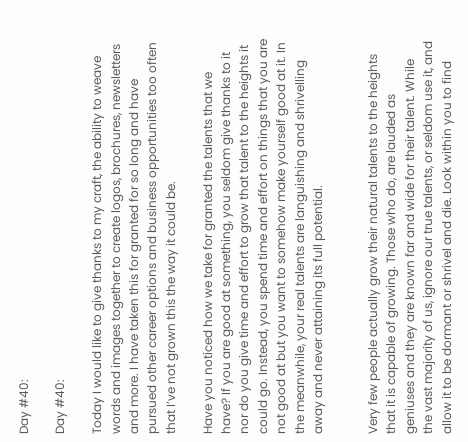Day #40:

Day #40:

Today I would like to give thanks to my craft, the ability to weave words and images together to create logos, brochures, newsletters and more. I have taken this for granted for so long and have pursued other career options and business opportunities too often that I’ve not grown this the way it could be.

Have you noticed how we take for granted the talents that we have? If you are good at something, you seldom give thanks to it nor do you give time and effort to grow that talent to the heights it could go. Instead, you spend time and effort on things that you are not good at but you want to somehow make yourself good at it. In the meanwhile, your real talents are languishing and shrivelling away and never attaining its full potential.


Very few people actually grow their natural talents to the heights that it is capable of growing. Those who do, are lauded as geniuses and they are known far and wide for their talent. While the vast majority of us, ignore our true talents, or seldom use it, and allow it to be dormant or shrivel and die. Look within you to find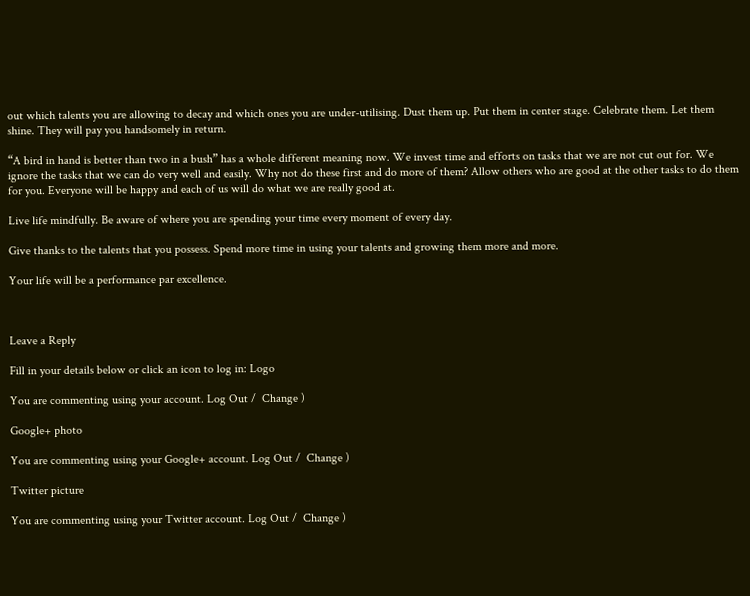out which talents you are allowing to decay and which ones you are under-utilising. Dust them up. Put them in center stage. Celebrate them. Let them shine. They will pay you handsomely in return.

“A bird in hand is better than two in a bush” has a whole different meaning now. We invest time and efforts on tasks that we are not cut out for. We ignore the tasks that we can do very well and easily. Why not do these first and do more of them? Allow others who are good at the other tasks to do them for you. Everyone will be happy and each of us will do what we are really good at.

Live life mindfully. Be aware of where you are spending your time every moment of every day.

Give thanks to the talents that you possess. Spend more time in using your talents and growing them more and more.

Your life will be a performance par excellence.



Leave a Reply

Fill in your details below or click an icon to log in: Logo

You are commenting using your account. Log Out /  Change )

Google+ photo

You are commenting using your Google+ account. Log Out /  Change )

Twitter picture

You are commenting using your Twitter account. Log Out /  Change )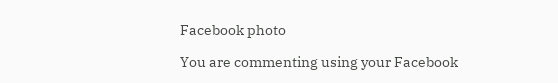Facebook photo

You are commenting using your Facebook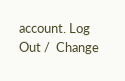account. Log Out /  Change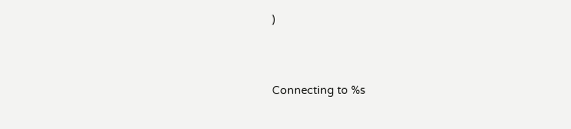)


Connecting to %s